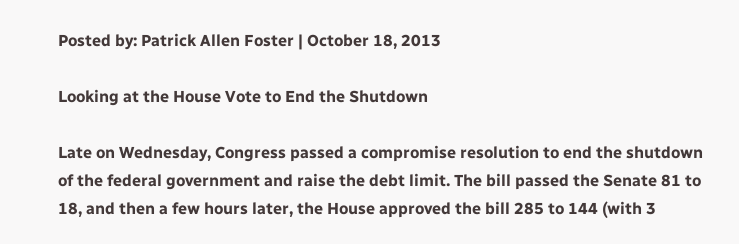Posted by: Patrick Allen Foster | October 18, 2013

Looking at the House Vote to End the Shutdown

Late on Wednesday, Congress passed a compromise resolution to end the shutdown of the federal government and raise the debt limit. The bill passed the Senate 81 to 18, and then a few hours later, the House approved the bill 285 to 144 (with 3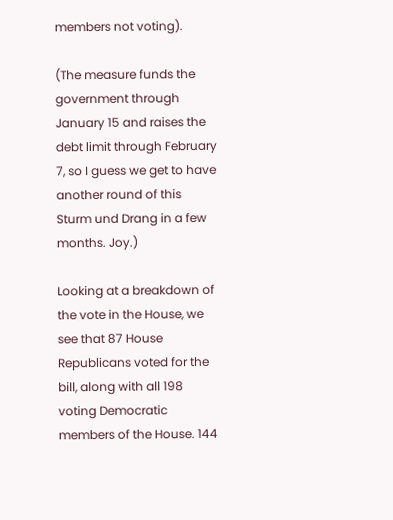members not voting).

(The measure funds the government through January 15 and raises the debt limit through February 7, so I guess we get to have another round of this Sturm und Drang in a few months. Joy.)

Looking at a breakdown of the vote in the House, we see that 87 House Republicans voted for the bill, along with all 198 voting Democratic members of the House. 144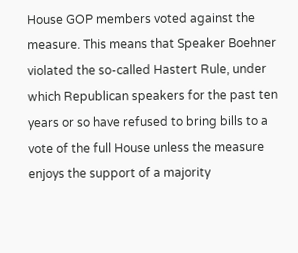House GOP members voted against the measure. This means that Speaker Boehner violated the so-called Hastert Rule, under which Republican speakers for the past ten years or so have refused to bring bills to a vote of the full House unless the measure enjoys the support of a majority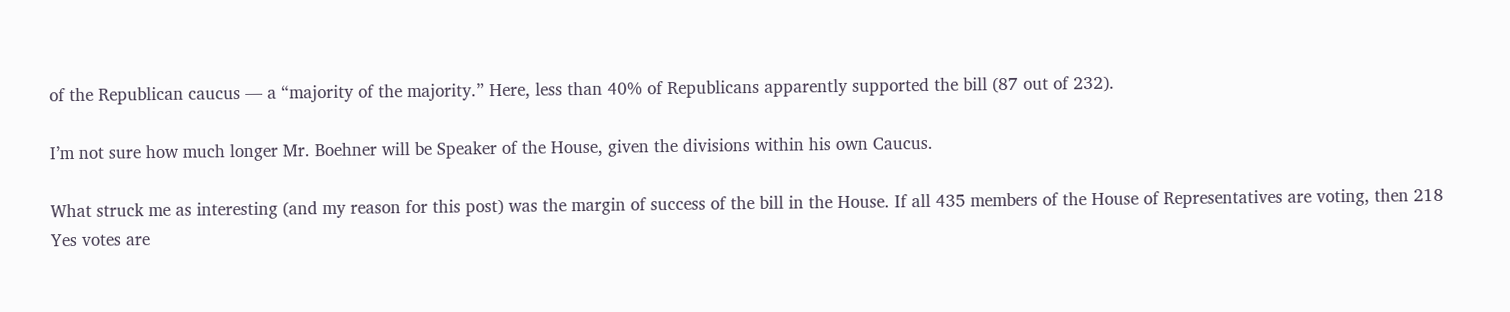of the Republican caucus — a “majority of the majority.” Here, less than 40% of Republicans apparently supported the bill (87 out of 232).

I’m not sure how much longer Mr. Boehner will be Speaker of the House, given the divisions within his own Caucus.

What struck me as interesting (and my reason for this post) was the margin of success of the bill in the House. If all 435 members of the House of Representatives are voting, then 218 Yes votes are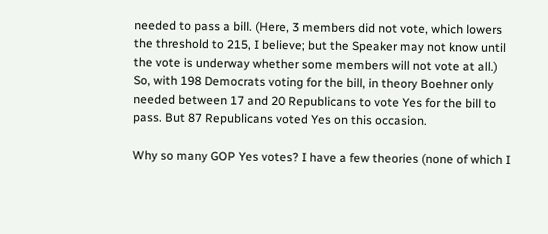needed to pass a bill. (Here, 3 members did not vote, which lowers the threshold to 215, I believe; but the Speaker may not know until the vote is underway whether some members will not vote at all.) So, with 198 Democrats voting for the bill, in theory Boehner only needed between 17 and 20 Republicans to vote Yes for the bill to pass. But 87 Republicans voted Yes on this occasion.

Why so many GOP Yes votes? I have a few theories (none of which I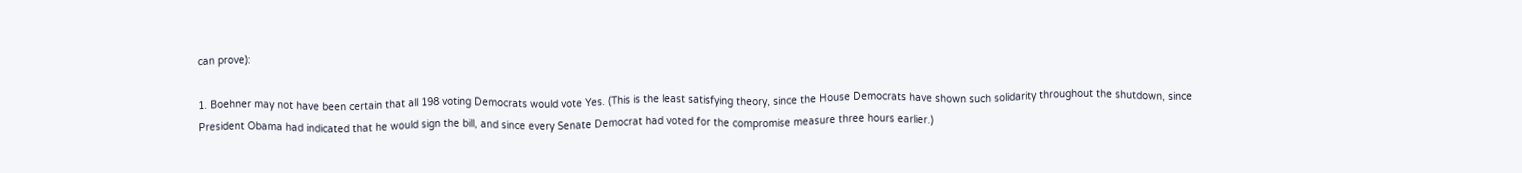can prove):

1. Boehner may not have been certain that all 198 voting Democrats would vote Yes. (This is the least satisfying theory, since the House Democrats have shown such solidarity throughout the shutdown, since President Obama had indicated that he would sign the bill, and since every Senate Democrat had voted for the compromise measure three hours earlier.)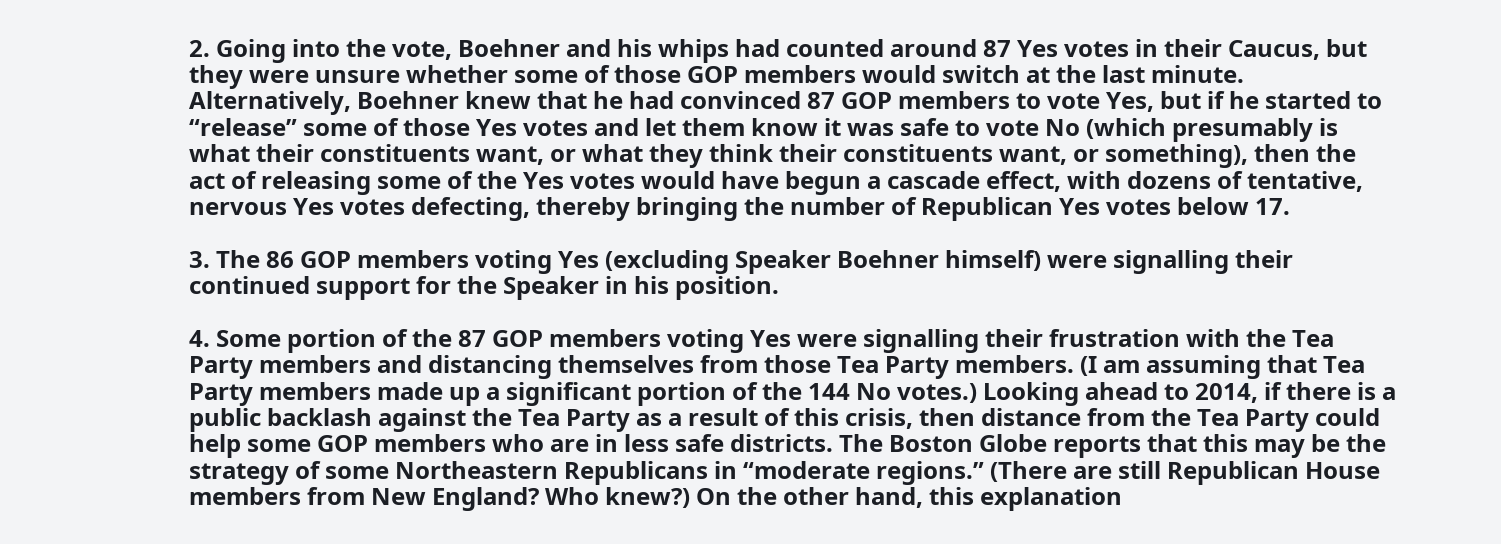2. Going into the vote, Boehner and his whips had counted around 87 Yes votes in their Caucus, but they were unsure whether some of those GOP members would switch at the last minute. Alternatively, Boehner knew that he had convinced 87 GOP members to vote Yes, but if he started to “release” some of those Yes votes and let them know it was safe to vote No (which presumably is what their constituents want, or what they think their constituents want, or something), then the act of releasing some of the Yes votes would have begun a cascade effect, with dozens of tentative, nervous Yes votes defecting, thereby bringing the number of Republican Yes votes below 17.

3. The 86 GOP members voting Yes (excluding Speaker Boehner himself) were signalling their continued support for the Speaker in his position.

4. Some portion of the 87 GOP members voting Yes were signalling their frustration with the Tea Party members and distancing themselves from those Tea Party members. (I am assuming that Tea Party members made up a significant portion of the 144 No votes.) Looking ahead to 2014, if there is a public backlash against the Tea Party as a result of this crisis, then distance from the Tea Party could help some GOP members who are in less safe districts. The Boston Globe reports that this may be the strategy of some Northeastern Republicans in “moderate regions.” (There are still Republican House members from New England? Who knew?) On the other hand, this explanation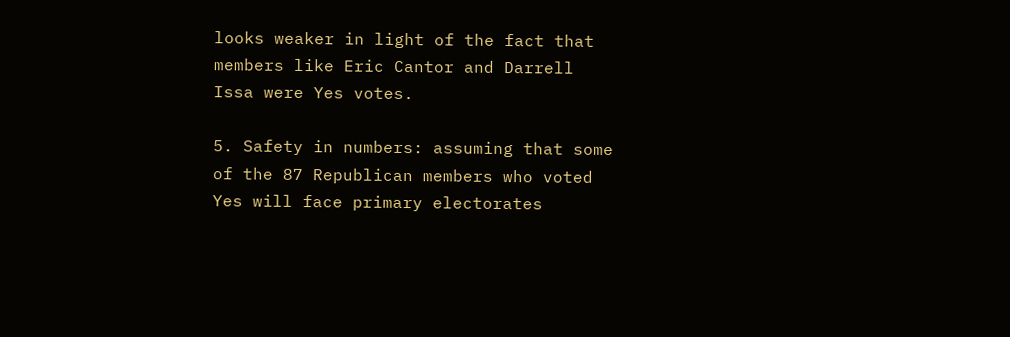looks weaker in light of the fact that members like Eric Cantor and Darrell Issa were Yes votes.

5. Safety in numbers: assuming that some of the 87 Republican members who voted Yes will face primary electorates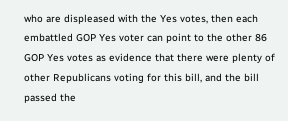who are displeased with the Yes votes, then each embattled GOP Yes voter can point to the other 86 GOP Yes votes as evidence that there were plenty of other Republicans voting for this bill, and the bill passed the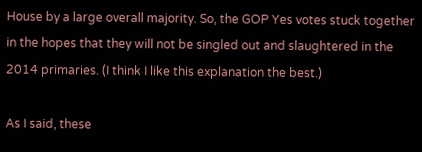House by a large overall majority. So, the GOP Yes votes stuck together in the hopes that they will not be singled out and slaughtered in the 2014 primaries. (I think I like this explanation the best.)

As I said, these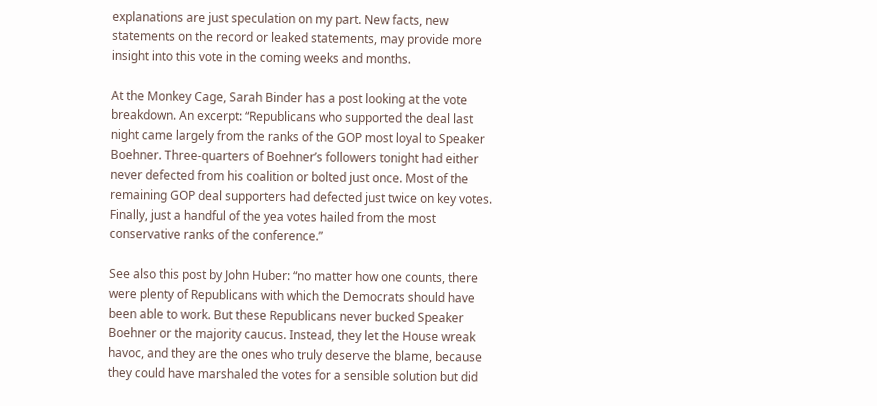explanations are just speculation on my part. New facts, new statements on the record or leaked statements, may provide more insight into this vote in the coming weeks and months.

At the Monkey Cage, Sarah Binder has a post looking at the vote breakdown. An excerpt: “Republicans who supported the deal last night came largely from the ranks of the GOP most loyal to Speaker Boehner. Three-quarters of Boehner’s followers tonight had either never defected from his coalition or bolted just once. Most of the remaining GOP deal supporters had defected just twice on key votes. Finally, just a handful of the yea votes hailed from the most conservative ranks of the conference.”

See also this post by John Huber: “no matter how one counts, there were plenty of Republicans with which the Democrats should have been able to work. But these Republicans never bucked Speaker Boehner or the majority caucus. Instead, they let the House wreak havoc, and they are the ones who truly deserve the blame, because they could have marshaled the votes for a sensible solution but did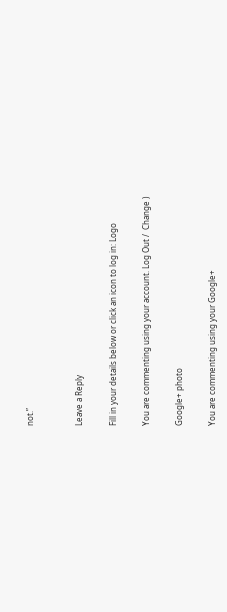not.”


Leave a Reply

Fill in your details below or click an icon to log in: Logo

You are commenting using your account. Log Out /  Change )

Google+ photo

You are commenting using your Google+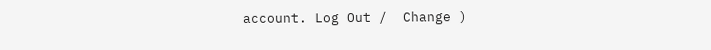account. Log Out /  Change )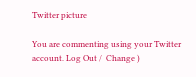Twitter picture

You are commenting using your Twitter account. Log Out /  Change )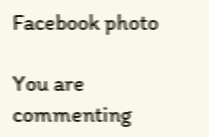Facebook photo

You are commenting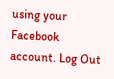using your Facebook account. Log Out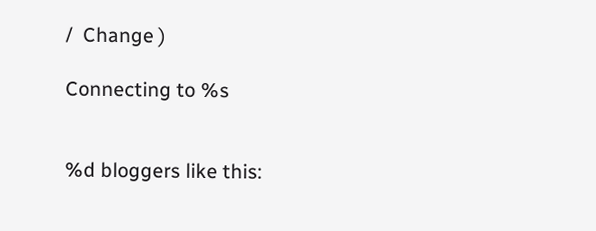/  Change )

Connecting to %s


%d bloggers like this: